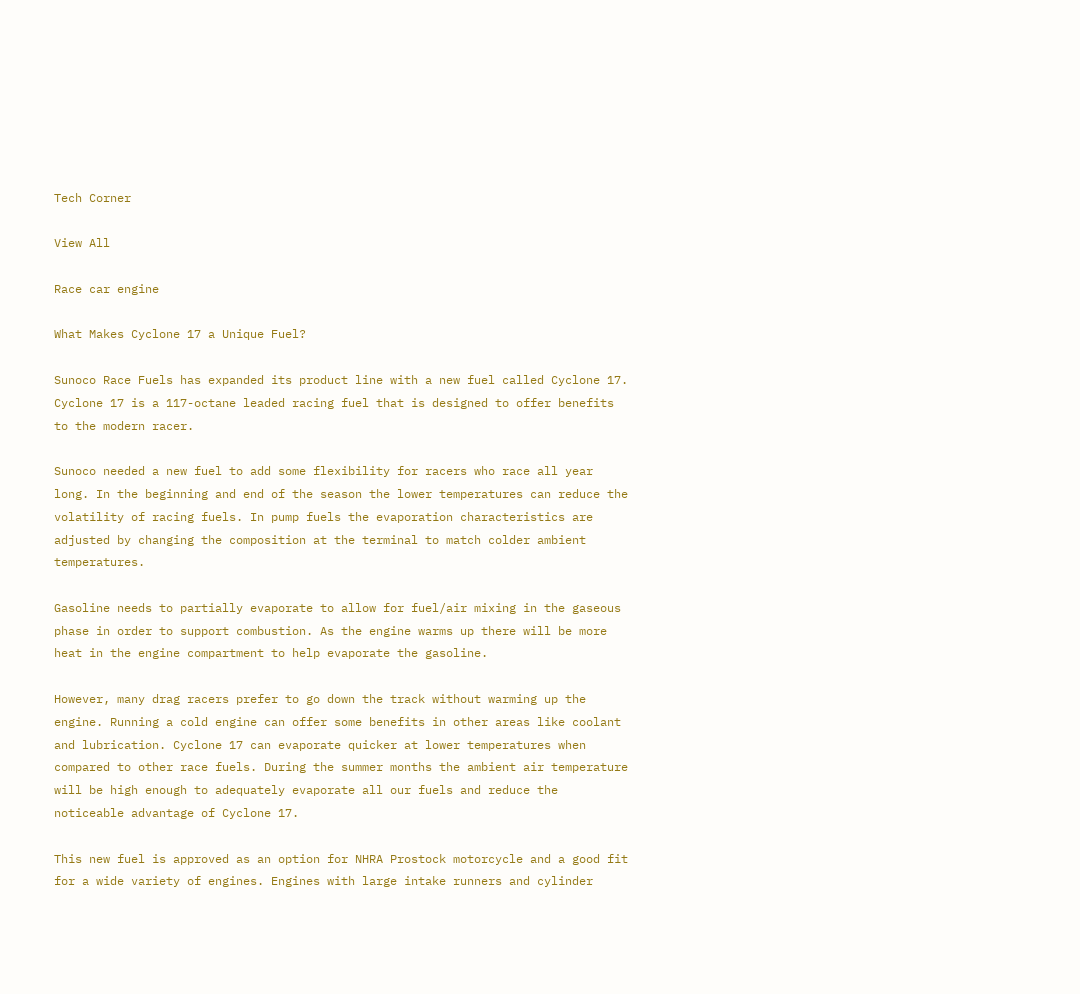Tech Corner

View All

Race car engine

What Makes Cyclone 17 a Unique Fuel?

Sunoco Race Fuels has expanded its product line with a new fuel called Cyclone 17. Cyclone 17 is a 117-octane leaded racing fuel that is designed to offer benefits to the modern racer.

Sunoco needed a new fuel to add some flexibility for racers who race all year long. In the beginning and end of the season the lower temperatures can reduce the volatility of racing fuels. In pump fuels the evaporation characteristics are adjusted by changing the composition at the terminal to match colder ambient temperatures.

Gasoline needs to partially evaporate to allow for fuel/air mixing in the gaseous phase in order to support combustion. As the engine warms up there will be more heat in the engine compartment to help evaporate the gasoline.

However, many drag racers prefer to go down the track without warming up the engine. Running a cold engine can offer some benefits in other areas like coolant and lubrication. Cyclone 17 can evaporate quicker at lower temperatures when compared to other race fuels. During the summer months the ambient air temperature will be high enough to adequately evaporate all our fuels and reduce the noticeable advantage of Cyclone 17.

This new fuel is approved as an option for NHRA Prostock motorcycle and a good fit for a wide variety of engines. Engines with large intake runners and cylinder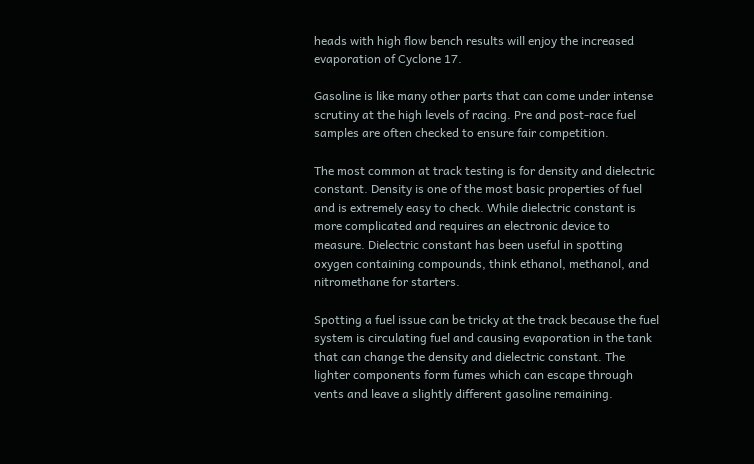heads with high flow bench results will enjoy the increased evaporation of Cyclone 17.

Gasoline is like many other parts that can come under intense scrutiny at the high levels of racing. Pre and post-race fuel samples are often checked to ensure fair competition.

The most common at track testing is for density and dielectric constant. Density is one of the most basic properties of fuel and is extremely easy to check. While dielectric constant is more complicated and requires an electronic device to measure. Dielectric constant has been useful in spotting oxygen containing compounds, think ethanol, methanol, and nitromethane for starters.

Spotting a fuel issue can be tricky at the track because the fuel system is circulating fuel and causing evaporation in the tank that can change the density and dielectric constant. The lighter components form fumes which can escape through vents and leave a slightly different gasoline remaining.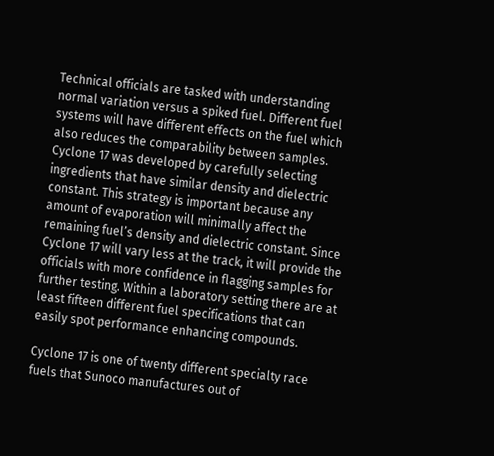Technical officials are tasked with understanding normal variation versus a spiked fuel. Different fuel systems will have different effects on the fuel which also reduces the comparability between samples. Cyclone 17 was developed by carefully selecting ingredients that have similar density and dielectric constant. This strategy is important because any amount of evaporation will minimally affect the remaining fuel’s density and dielectric constant. Since Cyclone 17 will vary less at the track, it will provide the officials with more confidence in flagging samples for further testing. Within a laboratory setting there are at least fifteen different fuel specifications that can easily spot performance enhancing compounds.

Cyclone 17 is one of twenty different specialty race fuels that Sunoco manufactures out of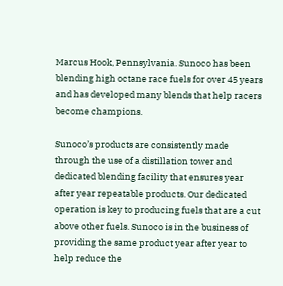Marcus Hook, Pennsylvania. Sunoco has been blending high octane race fuels for over 45 years and has developed many blends that help racers become champions.

Sunoco’s products are consistently made through the use of a distillation tower and dedicated blending facility that ensures year after year repeatable products. Our dedicated operation is key to producing fuels that are a cut above other fuels. Sunoco is in the business of providing the same product year after year to help reduce the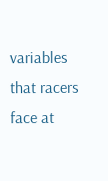variables that racers face at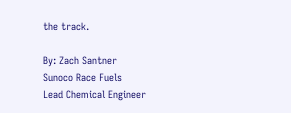the track.

By: Zach Santner
Sunoco Race Fuels
Lead Chemical Engineer